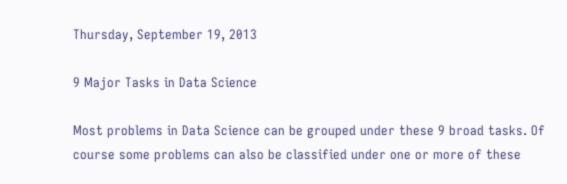Thursday, September 19, 2013

9 Major Tasks in Data Science

Most problems in Data Science can be grouped under these 9 broad tasks. Of course some problems can also be classified under one or more of these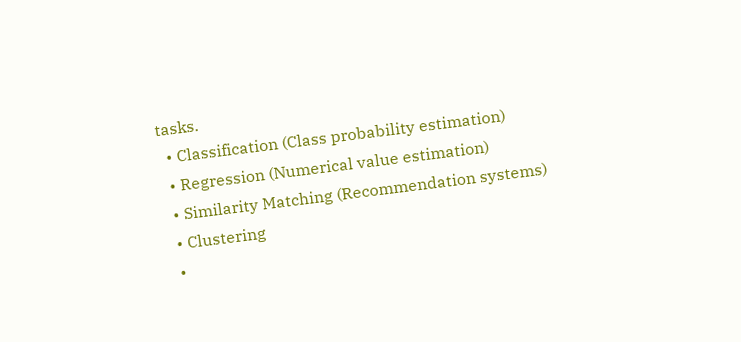tasks.
  • Classification (Class probability estimation)
  • Regression (Numerical value estimation)
  • Similarity Matching (Recommendation systems)
  • Clustering
  •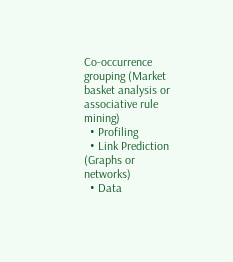Co-occurrence grouping (Market basket analysis or associative rule mining)
  • Profiling
  • Link Prediction (Graphs or networks)
  • Data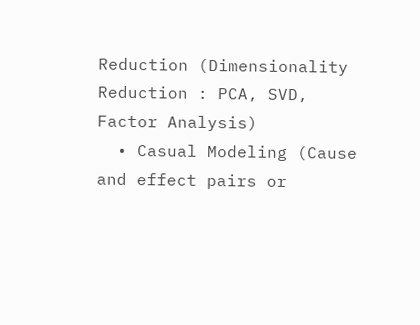Reduction (Dimensionality Reduction : PCA, SVD, Factor Analysis)
  • Casual Modeling (Cause and effect pairs or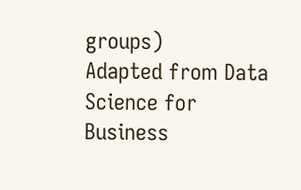groups)
Adapted from Data Science for Business